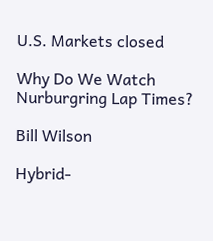U.S. Markets closed

Why Do We Watch Nurburgring Lap Times?

Bill Wilson

Hybrid-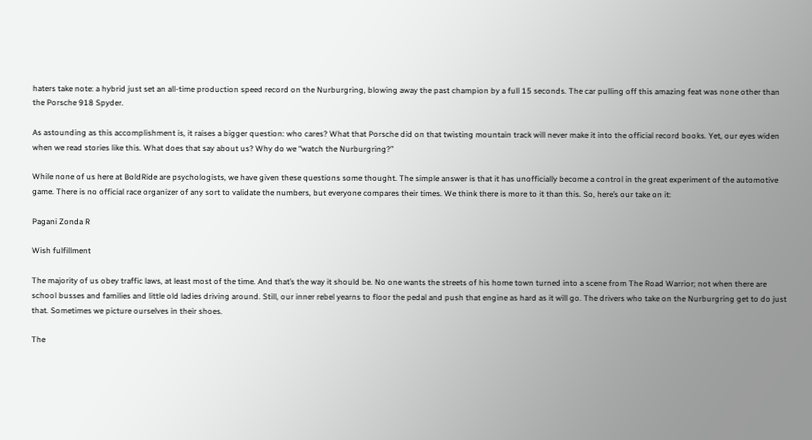haters take note: a hybrid just set an all-time production speed record on the Nurburgring, blowing away the past champion by a full 15 seconds. The car pulling off this amazing feat was none other than the Porsche 918 Spyder.

As astounding as this accomplishment is, it raises a bigger question: who cares? What that Porsche did on that twisting mountain track will never make it into the official record books. Yet, our eyes widen when we read stories like this. What does that say about us? Why do we “watch the Nurburgring?”

While none of us here at BoldRide are psychologists, we have given these questions some thought. The simple answer is that it has unofficially become a control in the great experiment of the automotive game. There is no official race organizer of any sort to validate the numbers, but everyone compares their times. We think there is more to it than this. So, here’s our take on it:

Pagani Zonda R

Wish fulfillment

The majority of us obey traffic laws, at least most of the time. And that’s the way it should be. No one wants the streets of his home town turned into a scene from The Road Warrior; not when there are school busses and families and little old ladies driving around. Still, our inner rebel yearns to floor the pedal and push that engine as hard as it will go. The drivers who take on the Nurburgring get to do just that. Sometimes we picture ourselves in their shoes.

The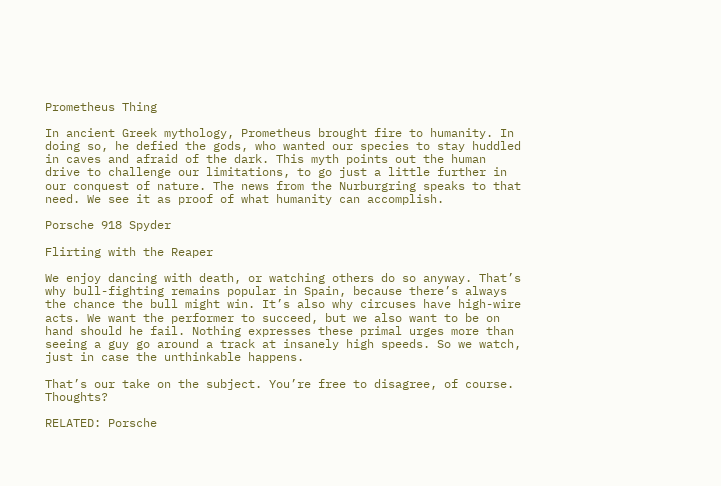Prometheus Thing

In ancient Greek mythology, Prometheus brought fire to humanity. In doing so, he defied the gods, who wanted our species to stay huddled in caves and afraid of the dark. This myth points out the human drive to challenge our limitations, to go just a little further in our conquest of nature. The news from the Nurburgring speaks to that need. We see it as proof of what humanity can accomplish.

Porsche 918 Spyder

Flirting with the Reaper

We enjoy dancing with death, or watching others do so anyway. That’s why bull-fighting remains popular in Spain, because there’s always the chance the bull might win. It’s also why circuses have high-wire acts. We want the performer to succeed, but we also want to be on hand should he fail. Nothing expresses these primal urges more than seeing a guy go around a track at insanely high speeds. So we watch, just in case the unthinkable happens.

That’s our take on the subject. You’re free to disagree, of course. Thoughts?

RELATED: Porsche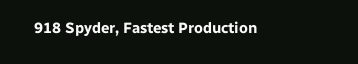918 Spyder, Fastest Production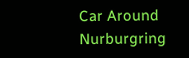Car Around Nurburgring